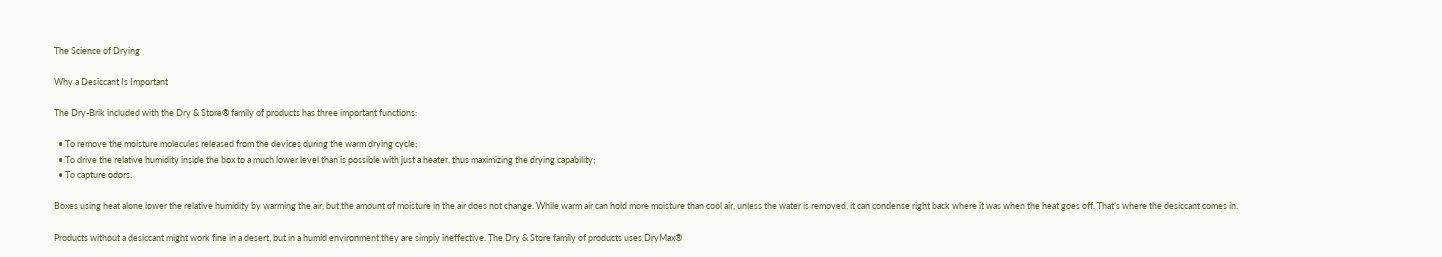The Science of Drying

Why a Desiccant Is Important

The Dry-Brik included with the Dry & Store® family of products has three important functions:

  • To remove the moisture molecules released from the devices during the warm drying cycle;
  • To drive the relative humidity inside the box to a much lower level than is possible with just a heater, thus maximizing the drying capability;
  • To capture odors.

Boxes using heat alone lower the relative humidity by warming the air, but the amount of moisture in the air does not change. While warm air can hold more moisture than cool air, unless the water is removed, it can condense right back where it was when the heat goes off. That’s where the desiccant comes in.

Products without a desiccant might work fine in a desert, but in a humid environment they are simply ineffective. The Dry & Store family of products uses DryMax®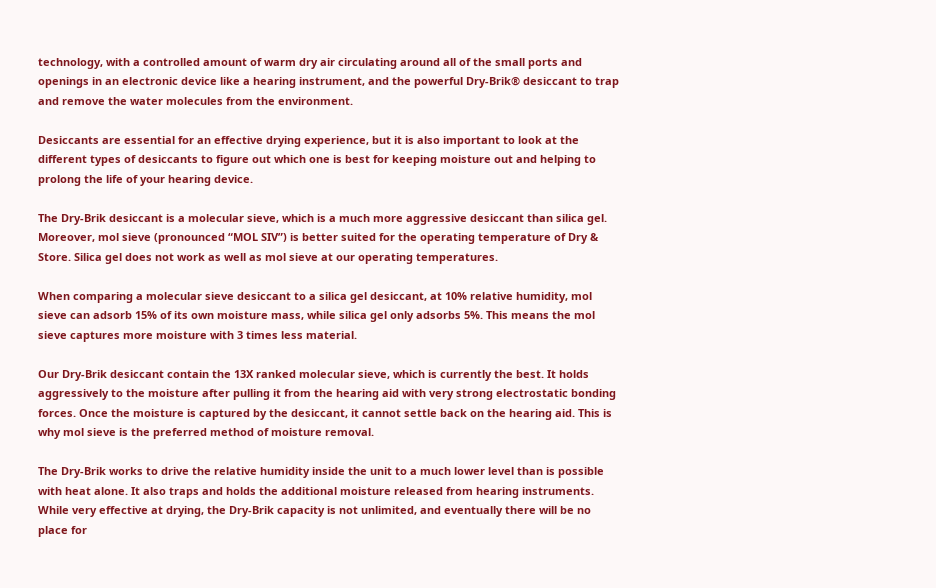technology, with a controlled amount of warm dry air circulating around all of the small ports and openings in an electronic device like a hearing instrument, and the powerful Dry-Brik® desiccant to trap and remove the water molecules from the environment.

Desiccants are essential for an effective drying experience, but it is also important to look at the different types of desiccants to figure out which one is best for keeping moisture out and helping to prolong the life of your hearing device.

The Dry-Brik desiccant is a molecular sieve, which is a much more aggressive desiccant than silica gel. Moreover, mol sieve (pronounced “MOL SIV”) is better suited for the operating temperature of Dry & Store. Silica gel does not work as well as mol sieve at our operating temperatures.

When comparing a molecular sieve desiccant to a silica gel desiccant, at 10% relative humidity, mol sieve can adsorb 15% of its own moisture mass, while silica gel only adsorbs 5%. This means the mol sieve captures more moisture with 3 times less material.

Our Dry-Brik desiccant contain the 13X ranked molecular sieve, which is currently the best. It holds aggressively to the moisture after pulling it from the hearing aid with very strong electrostatic bonding forces. Once the moisture is captured by the desiccant, it cannot settle back on the hearing aid. This is why mol sieve is the preferred method of moisture removal.

The Dry-Brik works to drive the relative humidity inside the unit to a much lower level than is possible with heat alone. It also traps and holds the additional moisture released from hearing instruments. While very effective at drying, the Dry-Brik capacity is not unlimited, and eventually there will be no place for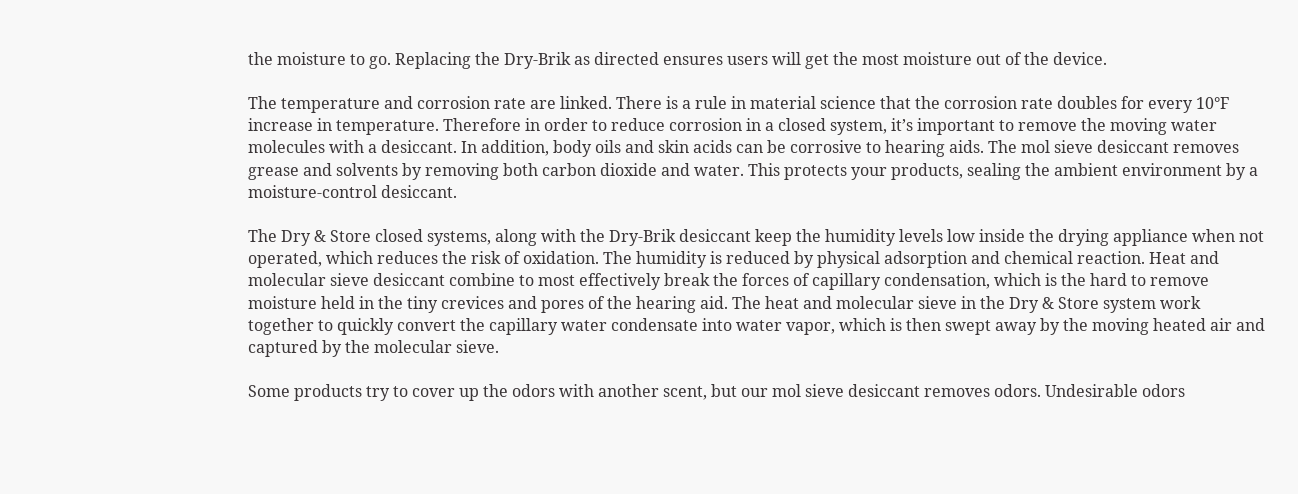the moisture to go. Replacing the Dry-Brik as directed ensures users will get the most moisture out of the device.

The temperature and corrosion rate are linked. There is a rule in material science that the corrosion rate doubles for every 10°F increase in temperature. Therefore in order to reduce corrosion in a closed system, it’s important to remove the moving water molecules with a desiccant. In addition, body oils and skin acids can be corrosive to hearing aids. The mol sieve desiccant removes grease and solvents by removing both carbon dioxide and water. This protects your products, sealing the ambient environment by a moisture-control desiccant.

The Dry & Store closed systems, along with the Dry-Brik desiccant keep the humidity levels low inside the drying appliance when not operated, which reduces the risk of oxidation. The humidity is reduced by physical adsorption and chemical reaction. Heat and molecular sieve desiccant combine to most effectively break the forces of capillary condensation, which is the hard to remove moisture held in the tiny crevices and pores of the hearing aid. The heat and molecular sieve in the Dry & Store system work together to quickly convert the capillary water condensate into water vapor, which is then swept away by the moving heated air and captured by the molecular sieve.

Some products try to cover up the odors with another scent, but our mol sieve desiccant removes odors. Undesirable odors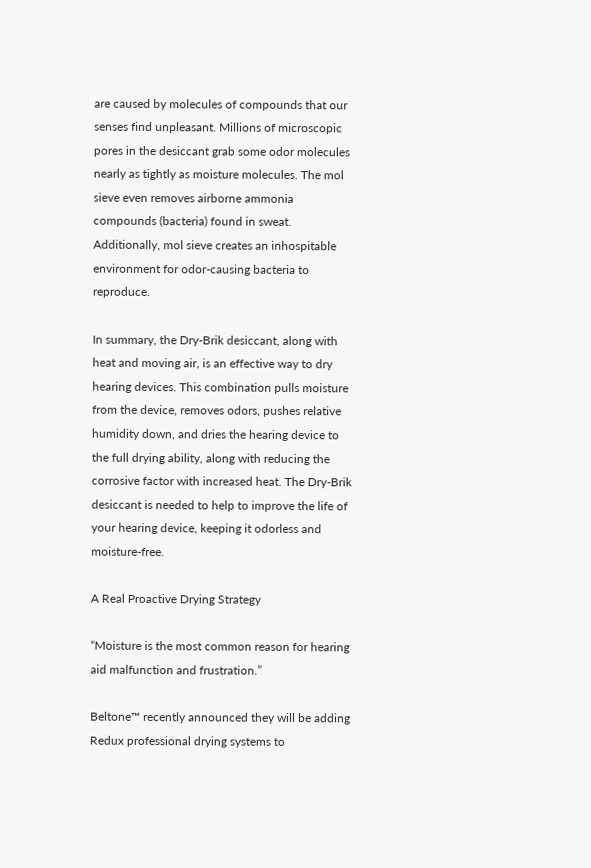are caused by molecules of compounds that our senses find unpleasant. Millions of microscopic pores in the desiccant grab some odor molecules nearly as tightly as moisture molecules. The mol sieve even removes airborne ammonia compounds (bacteria) found in sweat. Additionally, mol sieve creates an inhospitable environment for odor-causing bacteria to reproduce.

In summary, the Dry-Brik desiccant, along with heat and moving air, is an effective way to dry hearing devices. This combination pulls moisture from the device, removes odors, pushes relative humidity down, and dries the hearing device to the full drying ability, along with reducing the corrosive factor with increased heat. The Dry-Brik desiccant is needed to help to improve the life of your hearing device, keeping it odorless and moisture-free.

A Real Proactive Drying Strategy

“Moisture is the most common reason for hearing aid malfunction and frustration.”

Beltone™ recently announced they will be adding Redux professional drying systems to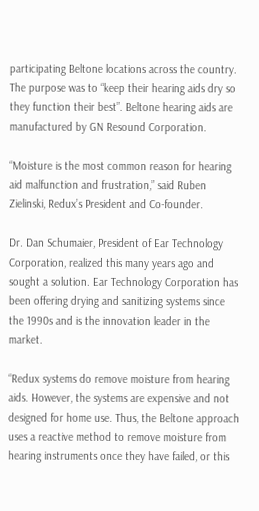participating Beltone locations across the country. The purpose was to “keep their hearing aids dry so they function their best”. Beltone hearing aids are manufactured by GN Resound Corporation.

“Moisture is the most common reason for hearing aid malfunction and frustration,” said Ruben Zielinski, Redux’s President and Co-founder.

Dr. Dan Schumaier, President of Ear Technology Corporation, realized this many years ago and sought a solution. Ear Technology Corporation has been offering drying and sanitizing systems since the 1990s and is the innovation leader in the market.

“Redux systems do remove moisture from hearing aids. However, the systems are expensive and not designed for home use. Thus, the Beltone approach uses a reactive method to remove moisture from hearing instruments once they have failed, or this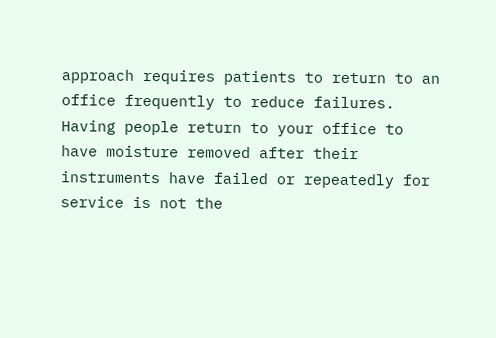approach requires patients to return to an office frequently to reduce failures. Having people return to your office to have moisture removed after their instruments have failed or repeatedly for service is not the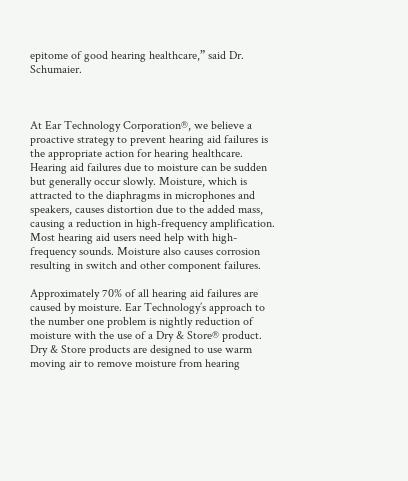epitome of good hearing healthcare,” said Dr. Schumaier.



At Ear Technology Corporation®, we believe a proactive strategy to prevent hearing aid failures is the appropriate action for hearing healthcare. Hearing aid failures due to moisture can be sudden but generally occur slowly. Moisture, which is attracted to the diaphragms in microphones and speakers, causes distortion due to the added mass, causing a reduction in high-frequency amplification. Most hearing aid users need help with high-frequency sounds. Moisture also causes corrosion resulting in switch and other component failures.

Approximately 70% of all hearing aid failures are caused by moisture. Ear Technology’s approach to the number one problem is nightly reduction of moisture with the use of a Dry & Store® product. Dry & Store products are designed to use warm moving air to remove moisture from hearing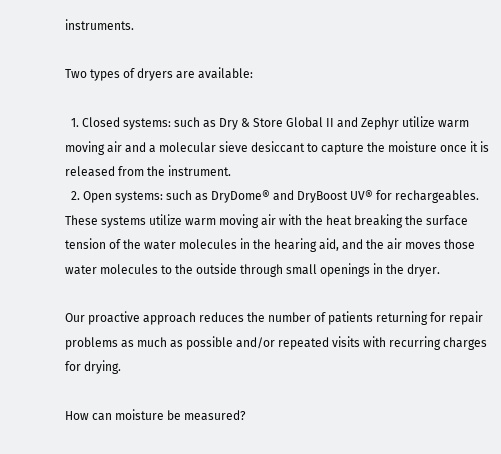instruments.

Two types of dryers are available:

  1. Closed systems: such as Dry & Store Global II and Zephyr utilize warm moving air and a molecular sieve desiccant to capture the moisture once it is released from the instrument.
  2. Open systems: such as DryDome® and DryBoost UV® for rechargeables. These systems utilize warm moving air with the heat breaking the surface tension of the water molecules in the hearing aid, and the air moves those water molecules to the outside through small openings in the dryer.

Our proactive approach reduces the number of patients returning for repair problems as much as possible and/or repeated visits with recurring charges for drying.

How can moisture be measured?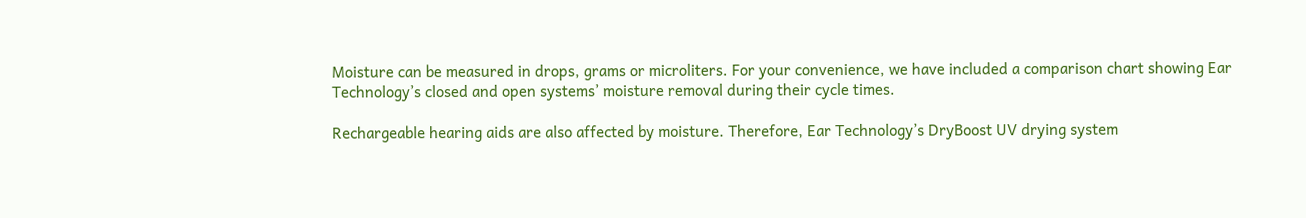Moisture can be measured in drops, grams or microliters. For your convenience, we have included a comparison chart showing Ear Technology’s closed and open systems’ moisture removal during their cycle times.

Rechargeable hearing aids are also affected by moisture. Therefore, Ear Technology’s DryBoost UV drying system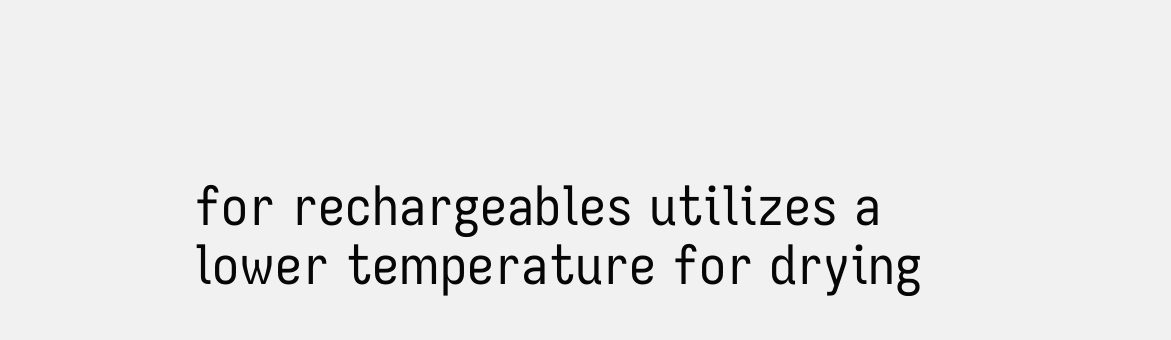for rechargeables utilizes a lower temperature for drying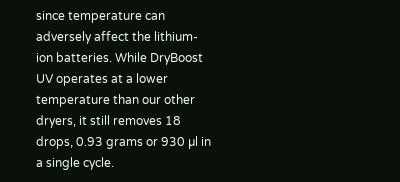since temperature can adversely affect the lithium-ion batteries. While DryBoost UV operates at a lower temperature than our other dryers, it still removes 18 drops, 0.93 grams or 930 µl in a single cycle.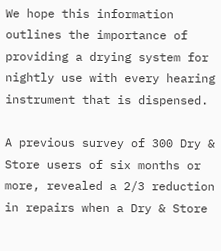We hope this information outlines the importance of providing a drying system for nightly use with every hearing instrument that is dispensed.

A previous survey of 300 Dry & Store users of six months or more, revealed a 2/3 reduction in repairs when a Dry & Store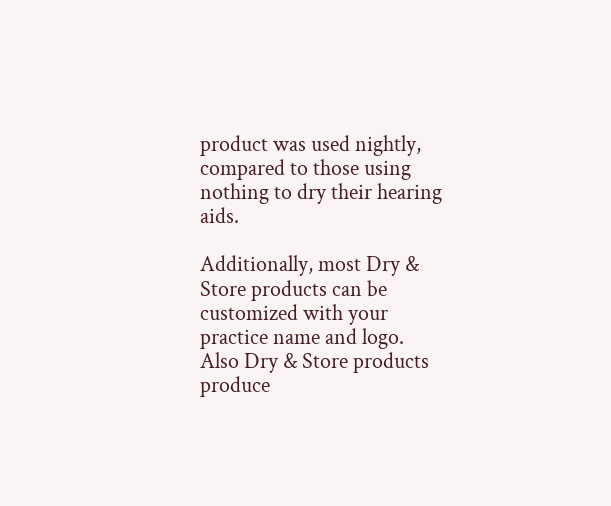product was used nightly, compared to those using nothing to dry their hearing aids.

Additionally, most Dry & Store products can be customized with your practice name and logo. Also Dry & Store products produce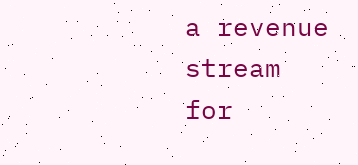a revenue stream for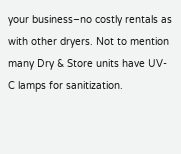your business–no costly rentals as with other dryers. Not to mention many Dry & Store units have UV-C lamps for sanitization.